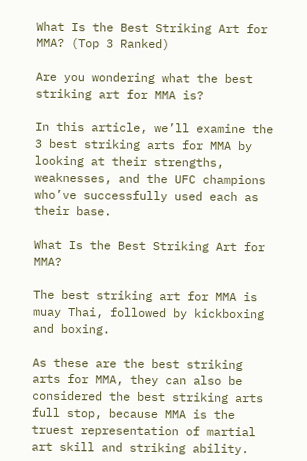What Is the Best Striking Art for MMA? (Top 3 Ranked)

Are you wondering what the best striking art for MMA is?

In this article, we’ll examine the 3 best striking arts for MMA by looking at their strengths, weaknesses, and the UFC champions who’ve successfully used each as their base.

What Is the Best Striking Art for MMA?

The best striking art for MMA is muay Thai, followed by kickboxing and boxing.

As these are the best striking arts for MMA, they can also be considered the best striking arts full stop, because MMA is the truest representation of martial art skill and striking ability.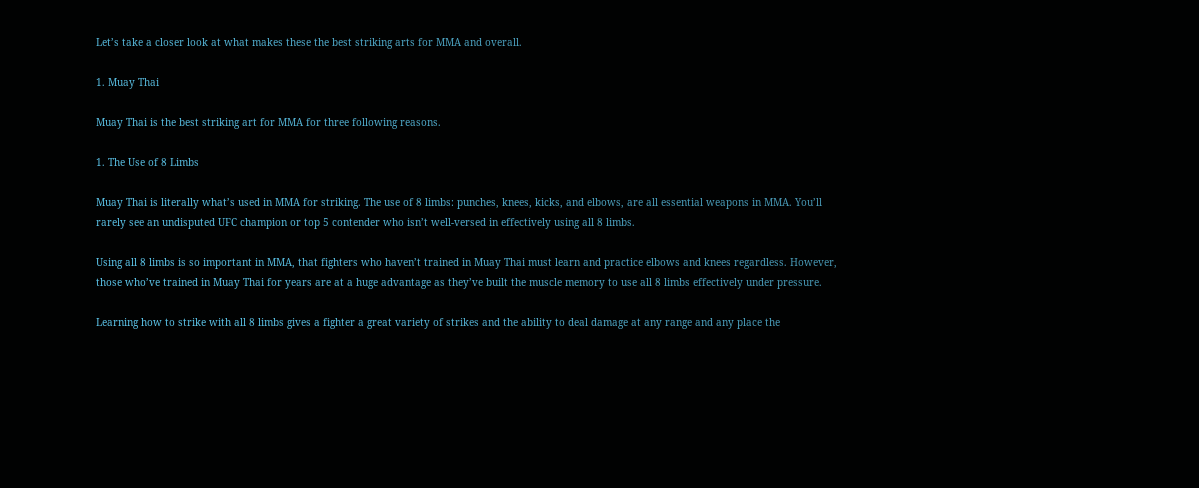Let’s take a closer look at what makes these the best striking arts for MMA and overall.

1. Muay Thai

Muay Thai is the best striking art for MMA for three following reasons.

1. The Use of 8 Limbs

Muay Thai is literally what’s used in MMA for striking. The use of 8 limbs: punches, knees, kicks, and elbows, are all essential weapons in MMA. You’ll rarely see an undisputed UFC champion or top 5 contender who isn’t well-versed in effectively using all 8 limbs.

Using all 8 limbs is so important in MMA, that fighters who haven’t trained in Muay Thai must learn and practice elbows and knees regardless. However, those who’ve trained in Muay Thai for years are at a huge advantage as they’ve built the muscle memory to use all 8 limbs effectively under pressure.

Learning how to strike with all 8 limbs gives a fighter a great variety of strikes and the ability to deal damage at any range and any place the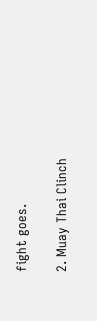fight goes.

2. Muay Thai Clinch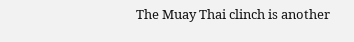The Muay Thai clinch is another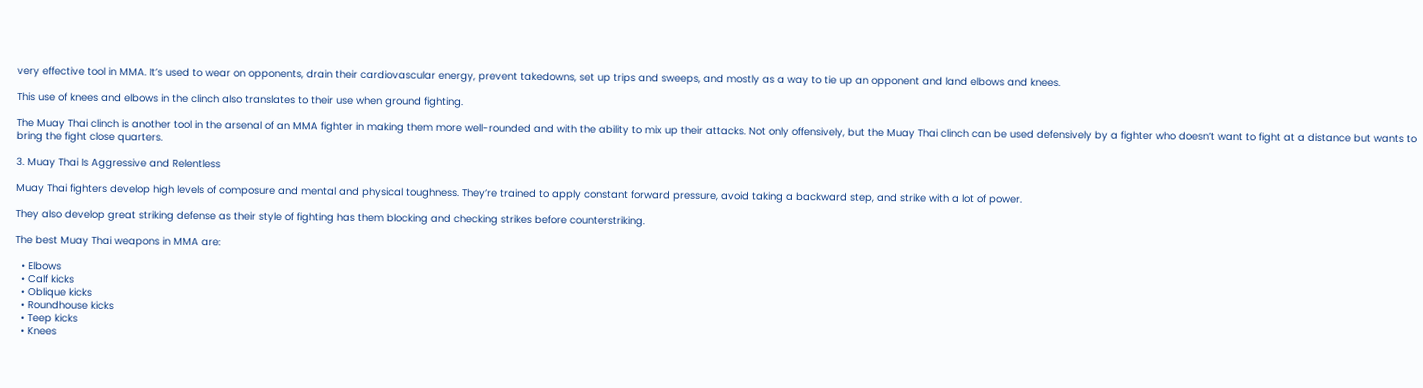very effective tool in MMA. It’s used to wear on opponents, drain their cardiovascular energy, prevent takedowns, set up trips and sweeps, and mostly as a way to tie up an opponent and land elbows and knees.

This use of knees and elbows in the clinch also translates to their use when ground fighting.

The Muay Thai clinch is another tool in the arsenal of an MMA fighter in making them more well-rounded and with the ability to mix up their attacks. Not only offensively, but the Muay Thai clinch can be used defensively by a fighter who doesn’t want to fight at a distance but wants to bring the fight close quarters.

3. Muay Thai Is Aggressive and Relentless

Muay Thai fighters develop high levels of composure and mental and physical toughness. They’re trained to apply constant forward pressure, avoid taking a backward step, and strike with a lot of power.

They also develop great striking defense as their style of fighting has them blocking and checking strikes before counterstriking.

The best Muay Thai weapons in MMA are:

  • Elbows
  • Calf kicks
  • Oblique kicks
  • Roundhouse kicks
  • Teep kicks
  • Knees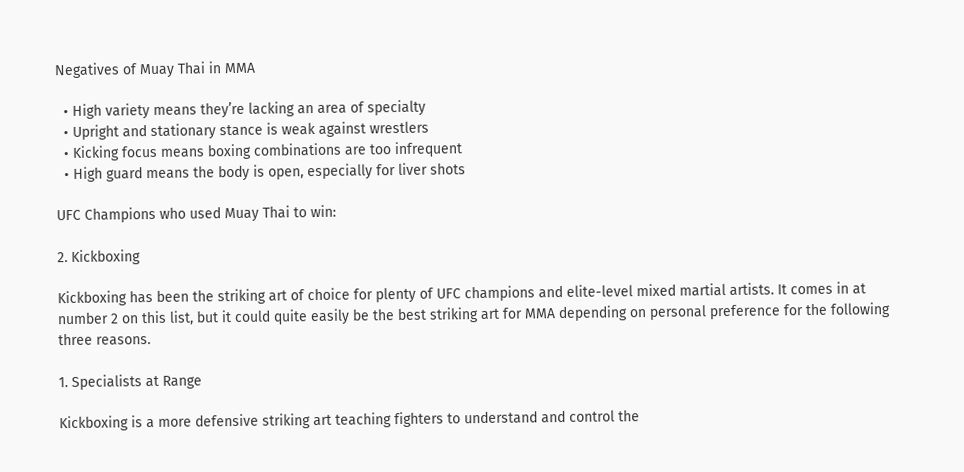Negatives of Muay Thai in MMA

  • High variety means they’re lacking an area of specialty
  • Upright and stationary stance is weak against wrestlers
  • Kicking focus means boxing combinations are too infrequent
  • High guard means the body is open, especially for liver shots

UFC Champions who used Muay Thai to win:

2. Kickboxing

Kickboxing has been the striking art of choice for plenty of UFC champions and elite-level mixed martial artists. It comes in at number 2 on this list, but it could quite easily be the best striking art for MMA depending on personal preference for the following three reasons.

1. Specialists at Range

Kickboxing is a more defensive striking art teaching fighters to understand and control the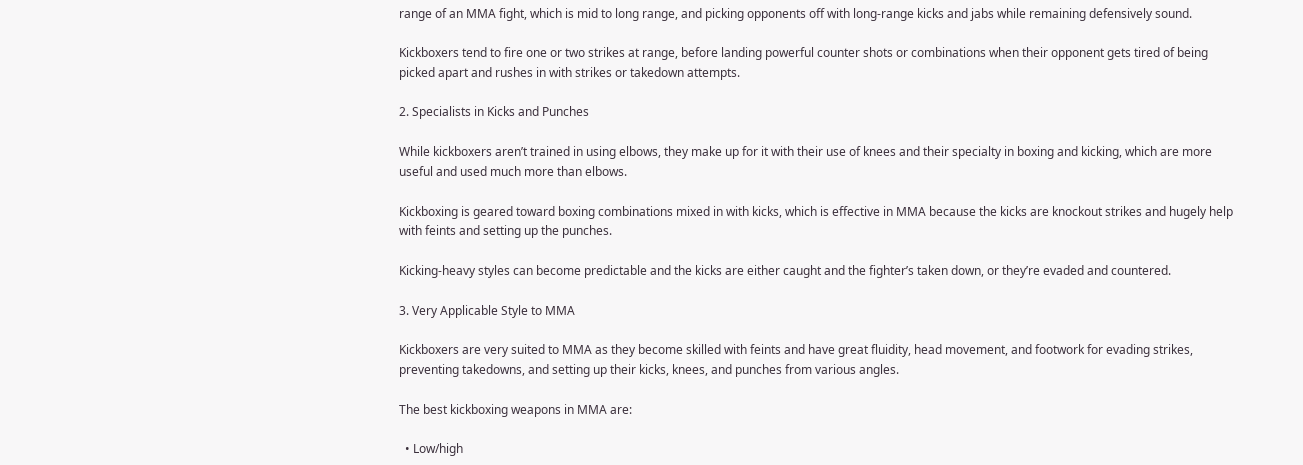range of an MMA fight, which is mid to long range, and picking opponents off with long-range kicks and jabs while remaining defensively sound.

Kickboxers tend to fire one or two strikes at range, before landing powerful counter shots or combinations when their opponent gets tired of being picked apart and rushes in with strikes or takedown attempts.

2. Specialists in Kicks and Punches

While kickboxers aren’t trained in using elbows, they make up for it with their use of knees and their specialty in boxing and kicking, which are more useful and used much more than elbows.

Kickboxing is geared toward boxing combinations mixed in with kicks, which is effective in MMA because the kicks are knockout strikes and hugely help with feints and setting up the punches.

Kicking-heavy styles can become predictable and the kicks are either caught and the fighter’s taken down, or they’re evaded and countered.

3. Very Applicable Style to MMA

Kickboxers are very suited to MMA as they become skilled with feints and have great fluidity, head movement, and footwork for evading strikes, preventing takedowns, and setting up their kicks, knees, and punches from various angles.

The best kickboxing weapons in MMA are:

  • Low/high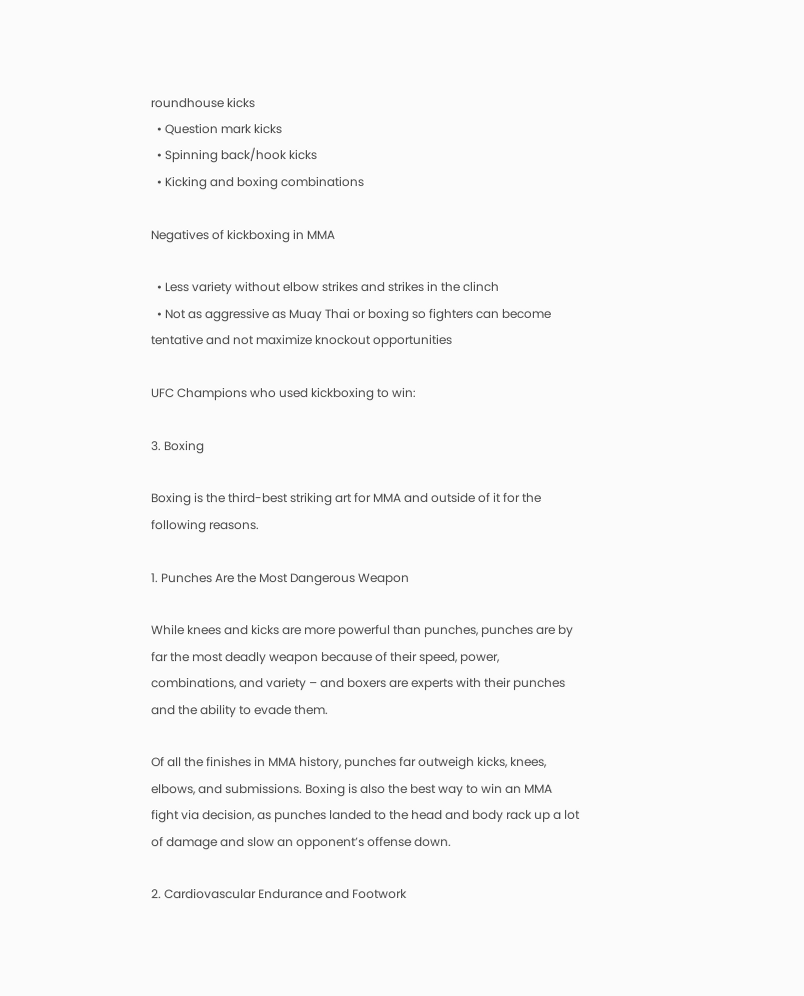roundhouse kicks
  • Question mark kicks
  • Spinning back/hook kicks
  • Kicking and boxing combinations

Negatives of kickboxing in MMA

  • Less variety without elbow strikes and strikes in the clinch
  • Not as aggressive as Muay Thai or boxing so fighters can become tentative and not maximize knockout opportunities

UFC Champions who used kickboxing to win:

3. Boxing

Boxing is the third-best striking art for MMA and outside of it for the following reasons.

1. Punches Are the Most Dangerous Weapon

While knees and kicks are more powerful than punches, punches are by far the most deadly weapon because of their speed, power, combinations, and variety – and boxers are experts with their punches and the ability to evade them.

Of all the finishes in MMA history, punches far outweigh kicks, knees, elbows, and submissions. Boxing is also the best way to win an MMA fight via decision, as punches landed to the head and body rack up a lot of damage and slow an opponent’s offense down.

2. Cardiovascular Endurance and Footwork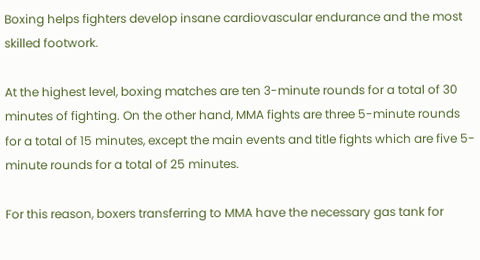Boxing helps fighters develop insane cardiovascular endurance and the most skilled footwork.

At the highest level, boxing matches are ten 3-minute rounds for a total of 30 minutes of fighting. On the other hand, MMA fights are three 5-minute rounds for a total of 15 minutes, except the main events and title fights which are five 5-minute rounds for a total of 25 minutes.

For this reason, boxers transferring to MMA have the necessary gas tank for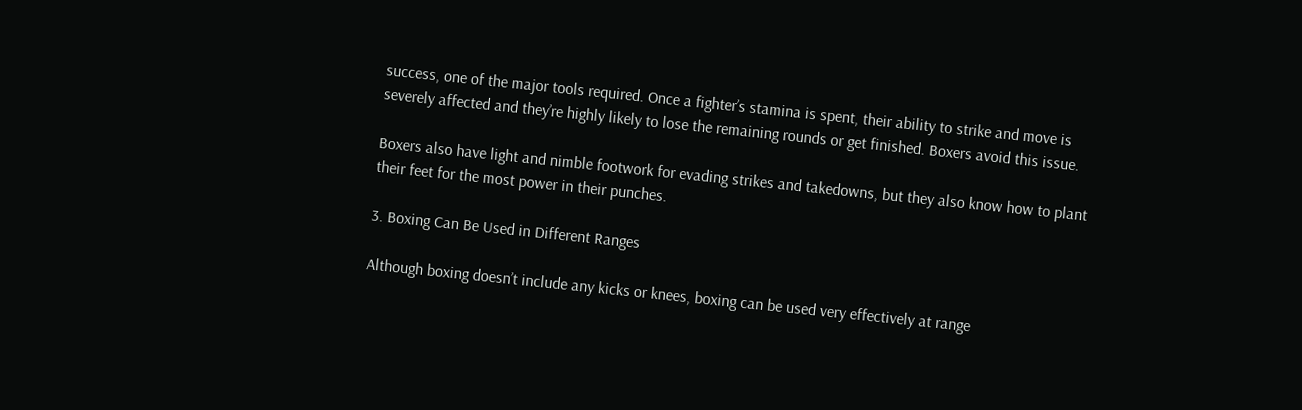success, one of the major tools required. Once a fighter’s stamina is spent, their ability to strike and move is severely affected and they’re highly likely to lose the remaining rounds or get finished. Boxers avoid this issue.

Boxers also have light and nimble footwork for evading strikes and takedowns, but they also know how to plant their feet for the most power in their punches.

3. Boxing Can Be Used in Different Ranges

Although boxing doesn’t include any kicks or knees, boxing can be used very effectively at range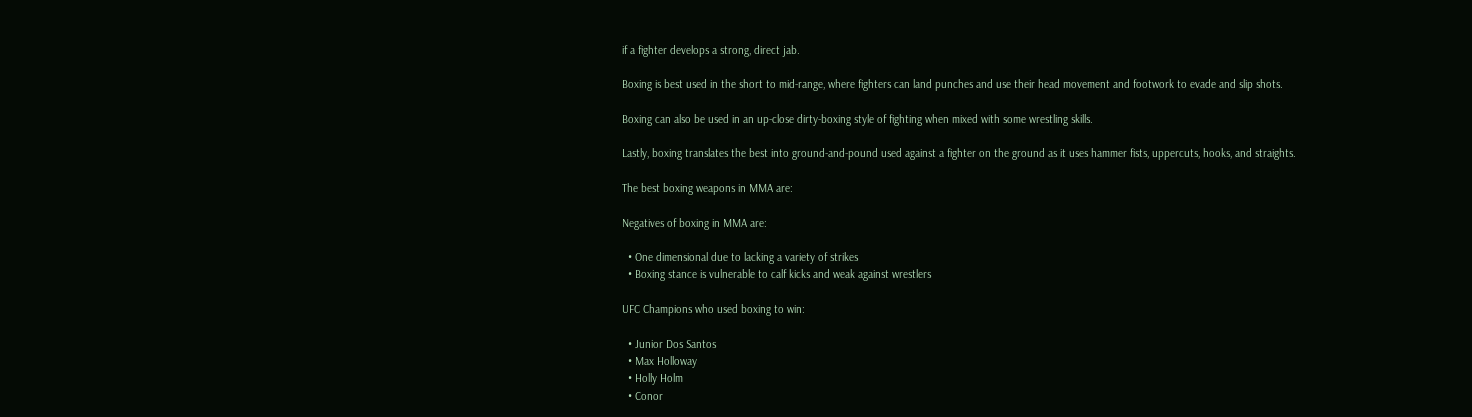if a fighter develops a strong, direct jab.

Boxing is best used in the short to mid-range, where fighters can land punches and use their head movement and footwork to evade and slip shots.

Boxing can also be used in an up-close dirty-boxing style of fighting when mixed with some wrestling skills.

Lastly, boxing translates the best into ground-and-pound used against a fighter on the ground as it uses hammer fists, uppercuts, hooks, and straights.

The best boxing weapons in MMA are:

Negatives of boxing in MMA are:

  • One dimensional due to lacking a variety of strikes
  • Boxing stance is vulnerable to calf kicks and weak against wrestlers

UFC Champions who used boxing to win:

  • Junior Dos Santos
  • Max Holloway
  • Holly Holm
  • Conor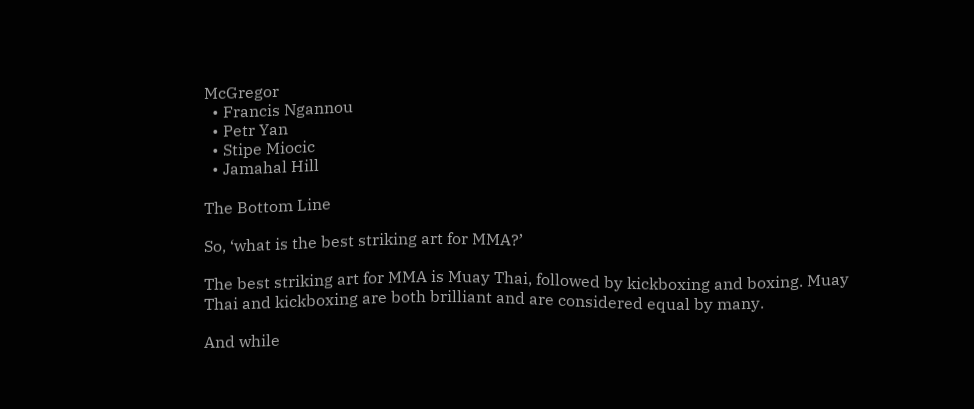McGregor
  • Francis Ngannou
  • Petr Yan
  • Stipe Miocic
  • Jamahal Hill

The Bottom Line

So, ‘what is the best striking art for MMA?’

The best striking art for MMA is Muay Thai, followed by kickboxing and boxing. Muay Thai and kickboxing are both brilliant and are considered equal by many.

And while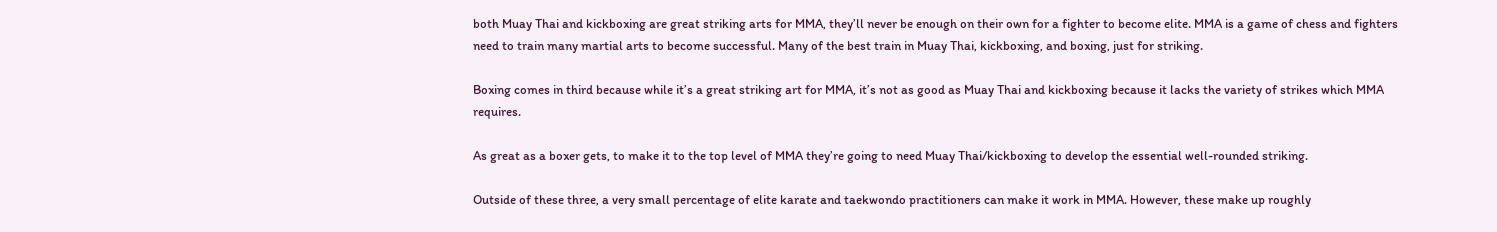both Muay Thai and kickboxing are great striking arts for MMA, they’ll never be enough on their own for a fighter to become elite. MMA is a game of chess and fighters need to train many martial arts to become successful. Many of the best train in Muay Thai, kickboxing, and boxing, just for striking.

Boxing comes in third because while it’s a great striking art for MMA, it’s not as good as Muay Thai and kickboxing because it lacks the variety of strikes which MMA requires.

As great as a boxer gets, to make it to the top level of MMA they’re going to need Muay Thai/kickboxing to develop the essential well-rounded striking.

Outside of these three, a very small percentage of elite karate and taekwondo practitioners can make it work in MMA. However, these make up roughly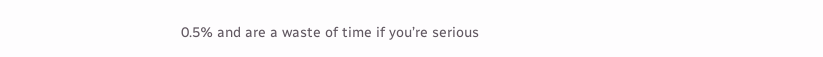0.5% and are a waste of time if you’re serious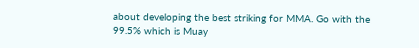about developing the best striking for MMA. Go with the 99.5% which is Muay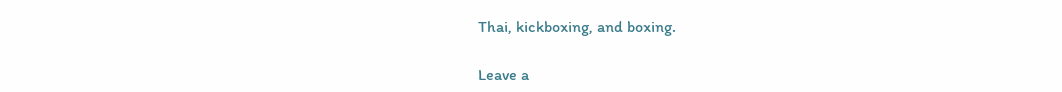Thai, kickboxing, and boxing.

Leave a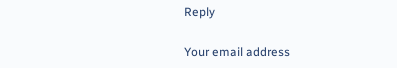Reply

Your email address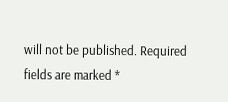will not be published. Required fields are marked *